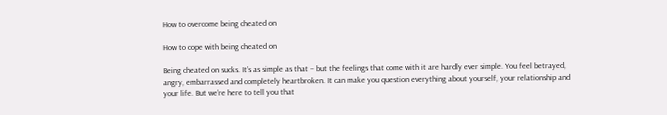How to overcome being cheated on

How to cope with being cheated on

Being cheated on sucks. It’s as simple as that – but the feelings that come with it are hardly ever simple. You feel betrayed, angry, embarrassed and completely heartbroken. It can make you question everything about yourself, your relationship and your life. But we’re here to tell you that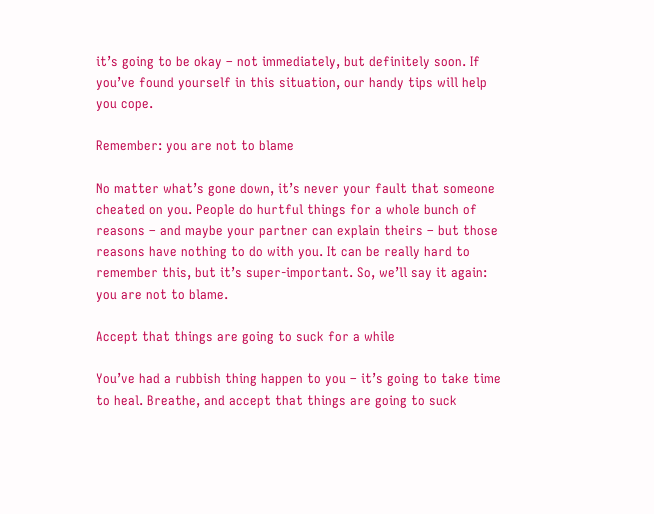it’s going to be okay – not immediately, but definitely soon. If you’ve found yourself in this situation, our handy tips will help you cope.

Remember: you are not to blame

No matter what’s gone down, it’s never your fault that someone cheated on you. People do hurtful things for a whole bunch of reasons – and maybe your partner can explain theirs – but those reasons have nothing to do with you. It can be really hard to remember this, but it’s super-important. So, we’ll say it again: you are not to blame.

Accept that things are going to suck for a while

You’ve had a rubbish thing happen to you – it’s going to take time to heal. Breathe, and accept that things are going to suck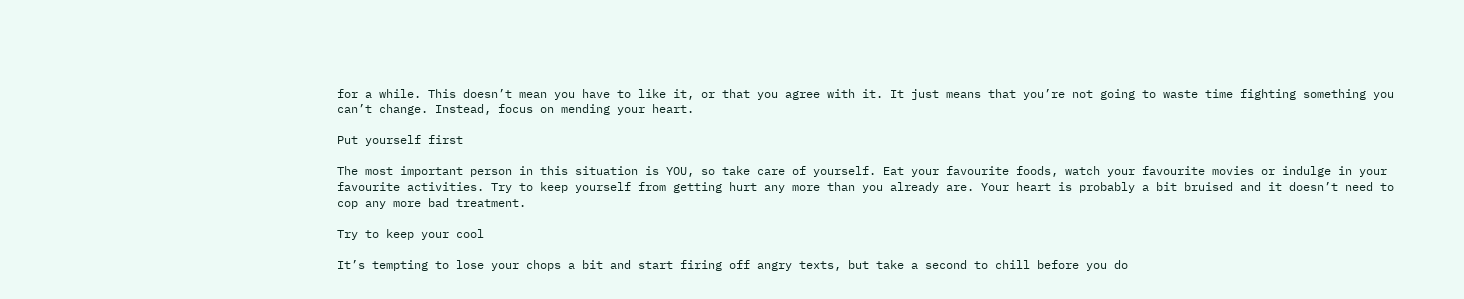for a while. This doesn’t mean you have to like it, or that you agree with it. It just means that you’re not going to waste time fighting something you can’t change. Instead, focus on mending your heart.

Put yourself first

The most important person in this situation is YOU, so take care of yourself. Eat your favourite foods, watch your favourite movies or indulge in your favourite activities. Try to keep yourself from getting hurt any more than you already are. Your heart is probably a bit bruised and it doesn’t need to cop any more bad treatment.

Try to keep your cool

It’s tempting to lose your chops a bit and start firing off angry texts, but take a second to chill before you do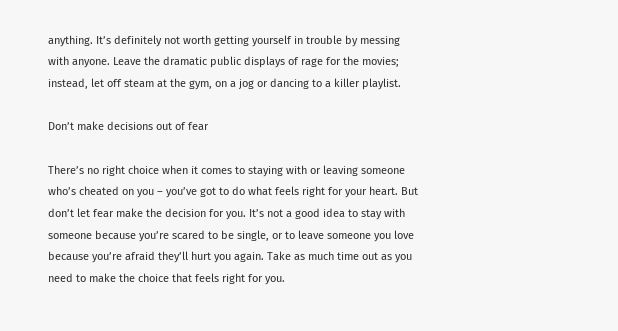anything. It’s definitely not worth getting yourself in trouble by messing with anyone. Leave the dramatic public displays of rage for the movies; instead, let off steam at the gym, on a jog or dancing to a killer playlist.

Don’t make decisions out of fear

There’s no right choice when it comes to staying with or leaving someone who’s cheated on you – you’ve got to do what feels right for your heart. But don’t let fear make the decision for you. It’s not a good idea to stay with someone because you’re scared to be single, or to leave someone you love because you’re afraid they’ll hurt you again. Take as much time out as you need to make the choice that feels right for you.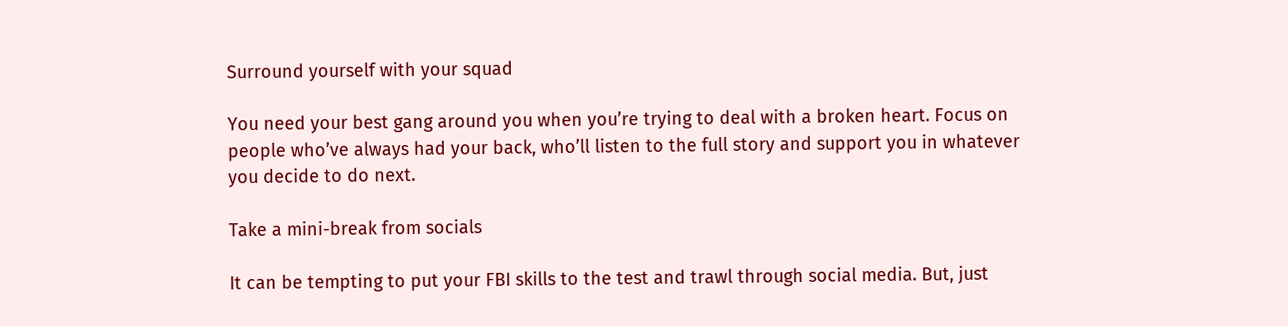Surround yourself with your squad

You need your best gang around you when you’re trying to deal with a broken heart. Focus on people who’ve always had your back, who’ll listen to the full story and support you in whatever you decide to do next.

Take a mini-break from socials

It can be tempting to put your FBI skills to the test and trawl through social media. But, just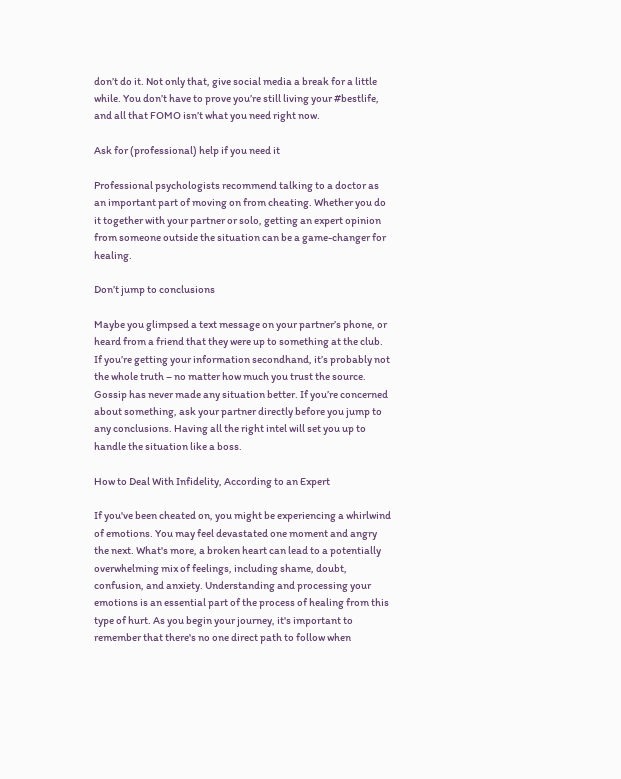don’t do it. Not only that, give social media a break for a little while. You don’t have to prove you’re still living your #bestlife, and all that FOMO isn’t what you need right now.

Ask for (professional) help if you need it

Professional psychologists recommend talking to a doctor as an important part of moving on from cheating. Whether you do it together with your partner or solo, getting an expert opinion from someone outside the situation can be a game-changer for healing.

Don’t jump to conclusions

Maybe you glimpsed a text message on your partner’s phone, or heard from a friend that they were up to something at the club. If you’re getting your information secondhand, it’s probably not the whole truth – no matter how much you trust the source. Gossip has never made any situation better. If you’re concerned about something, ask your partner directly before you jump to any conclusions. Having all the right intel will set you up to handle the situation like a boss.

How to Deal With Infidelity, According to an Expert

If you've been cheated on, you might be experiencing a whirlwind of emotions. You may feel devastated one moment and angry the next. What's more, a broken heart can lead to a potentially overwhelming mix of feelings, including shame, doubt, confusion, and anxiety. Understanding and processing your emotions is an essential part of the process of healing from this type of hurt. As you begin your journey, it's important to remember that there's no one direct path to follow when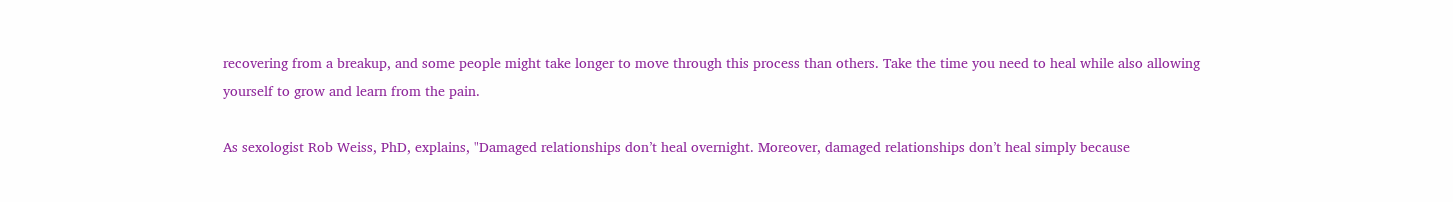recovering from a breakup, and some people might take longer to move through this process than others. Take the time you need to heal while also allowing yourself to grow and learn from the pain.

As sexologist Rob Weiss, PhD, explains, "Damaged relationships don’t heal overnight. Moreover, damaged relationships don’t heal simply because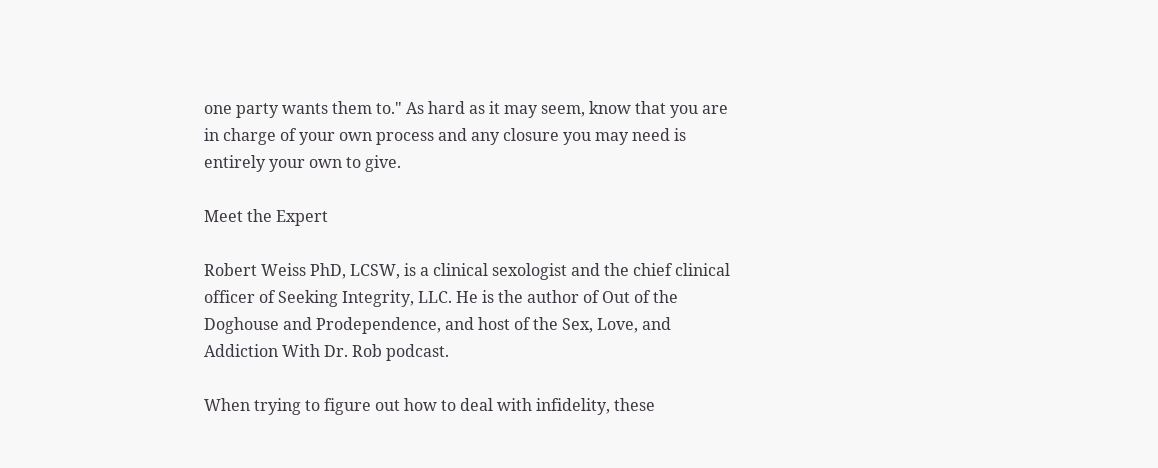one party wants them to." As hard as it may seem, know that you are in charge of your own process and any closure you may need is entirely your own to give.

Meet the Expert

Robert Weiss PhD, LCSW, is a clinical sexologist and the chief clinical officer of Seeking Integrity, LLC. He is the author of Out of the Doghouse and Prodependence, and host of the Sex, Love, and Addiction With Dr. Rob podcast.

When trying to figure out how to deal with infidelity, these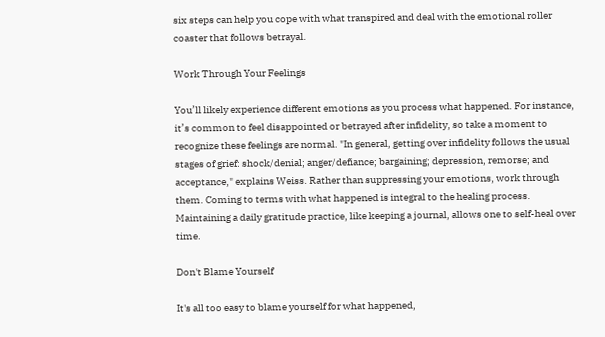six steps can help you cope with what transpired and deal with the emotional roller coaster that follows betrayal.

Work Through Your Feelings

You’ll likely experience different emotions as you process what happened. For instance, it’s common to feel disappointed or betrayed after infidelity, so take a moment to recognize these feelings are normal. "In general, getting over infidelity follows the usual stages of grief: shock/denial; anger/defiance; bargaining; depression, remorse; and acceptance," explains Weiss. Rather than suppressing your emotions, work through them. Coming to terms with what happened is integral to the healing process. Maintaining a daily gratitude practice, like keeping a journal, allows one to self-heal over time.

Don't Blame Yourself

It's all too easy to blame yourself for what happened,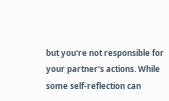but you're not responsible for your partner's actions. While some self-reflection can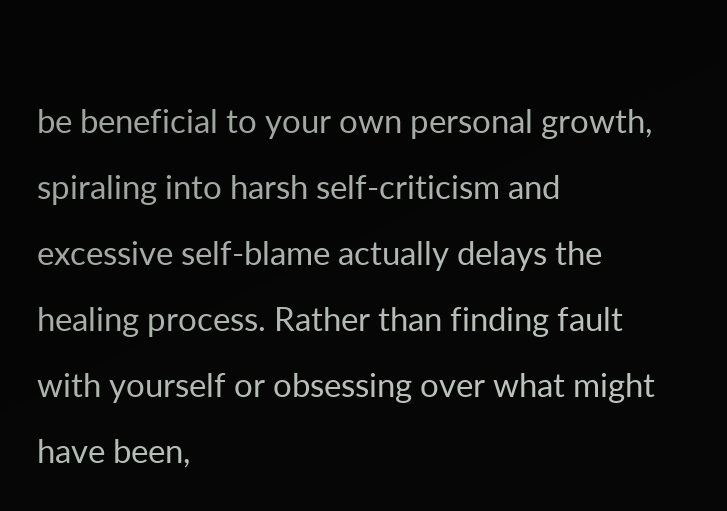be beneficial to your own personal growth, spiraling into harsh self-criticism and excessive self-blame actually delays the healing process. Rather than finding fault with yourself or obsessing over what might have been,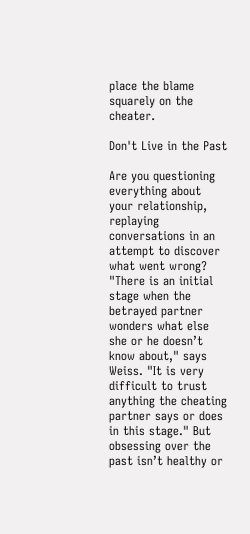place the blame squarely on the cheater.

Don't Live in the Past

Are you questioning everything about your relationship, replaying conversations in an attempt to discover what went wrong? "There is an initial stage when the betrayed partner wonders what else she or he doesn’t know about," says Weiss. "It is very difficult to trust anything the cheating partner says or does in this stage." But obsessing over the past isn’t healthy or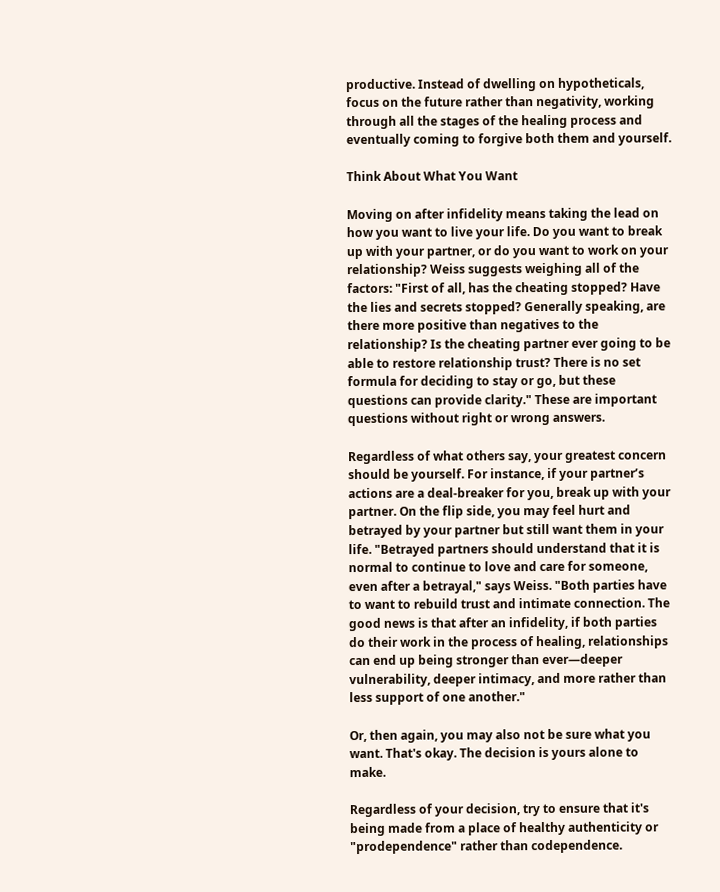productive. Instead of dwelling on hypotheticals, focus on the future rather than negativity, working through all the stages of the healing process and eventually coming to forgive both them and yourself.

Think About What You Want

Moving on after infidelity means taking the lead on how you want to live your life. Do you want to break up with your partner, or do you want to work on your relationship? Weiss suggests weighing all of the factors: "First of all, has the cheating stopped? Have the lies and secrets stopped? Generally speaking, are there more positive than negatives to the relationship? Is the cheating partner ever going to be able to restore relationship trust? There is no set formula for deciding to stay or go, but these questions can provide clarity." These are important questions without right or wrong answers.

Regardless of what others say, your greatest concern should be yourself. For instance, if your partner’s actions are a deal-breaker for you, break up with your partner. On the flip side, you may feel hurt and betrayed by your partner but still want them in your life. "Betrayed partners should understand that it is normal to continue to love and care for someone, even after a betrayal," says Weiss. "Both parties have to want to rebuild trust and intimate connection. The good news is that after an infidelity, if both parties do their work in the process of healing, relationships can end up being stronger than ever—deeper vulnerability, deeper intimacy, and more rather than less support of one another."

Or, then again, you may also not be sure what you want. That's okay. The decision is yours alone to make.

Regardless of your decision, try to ensure that it's being made from a place of healthy authenticity or "prodependence" rather than codependence.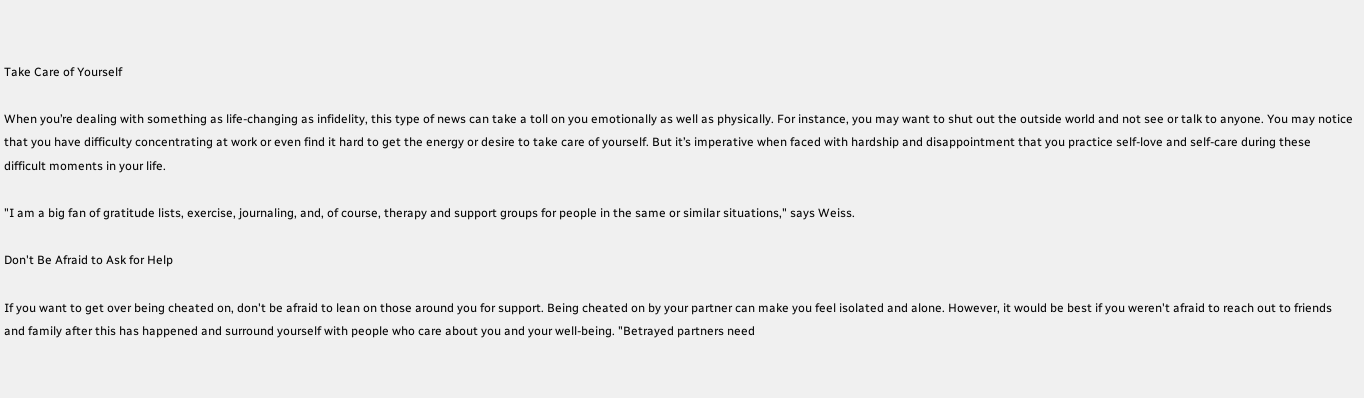Take Care of Yourself

When you’re dealing with something as life-changing as infidelity, this type of news can take a toll on you emotionally as well as physically. For instance, you may want to shut out the outside world and not see or talk to anyone. You may notice that you have difficulty concentrating at work or even find it hard to get the energy or desire to take care of yourself. But it’s imperative when faced with hardship and disappointment that you practice self-love and self-care during these difficult moments in your life.

"I am a big fan of gratitude lists, exercise, journaling, and, of course, therapy and support groups for people in the same or similar situations," says Weiss.

Don't Be Afraid to Ask for Help

If you want to get over being cheated on, don't be afraid to lean on those around you for support. Being cheated on by your partner can make you feel isolated and alone. However, it would be best if you weren't afraid to reach out to friends and family after this has happened and surround yourself with people who care about you and your well-being. "Betrayed partners need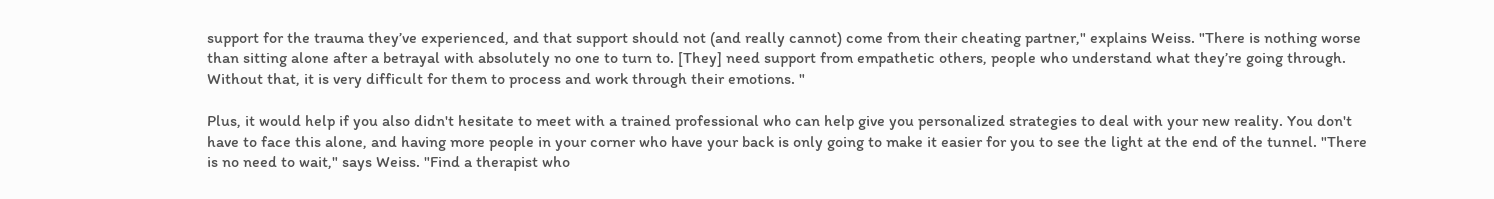support for the trauma they’ve experienced, and that support should not (and really cannot) come from their cheating partner," explains Weiss. "There is nothing worse than sitting alone after a betrayal with absolutely no one to turn to. [They] need support from empathetic others, people who understand what they’re going through. Without that, it is very difficult for them to process and work through their emotions. "

Plus, it would help if you also didn't hesitate to meet with a trained professional who can help give you personalized strategies to deal with your new reality. You don't have to face this alone, and having more people in your corner who have your back is only going to make it easier for you to see the light at the end of the tunnel. "There is no need to wait," says Weiss. "Find a therapist who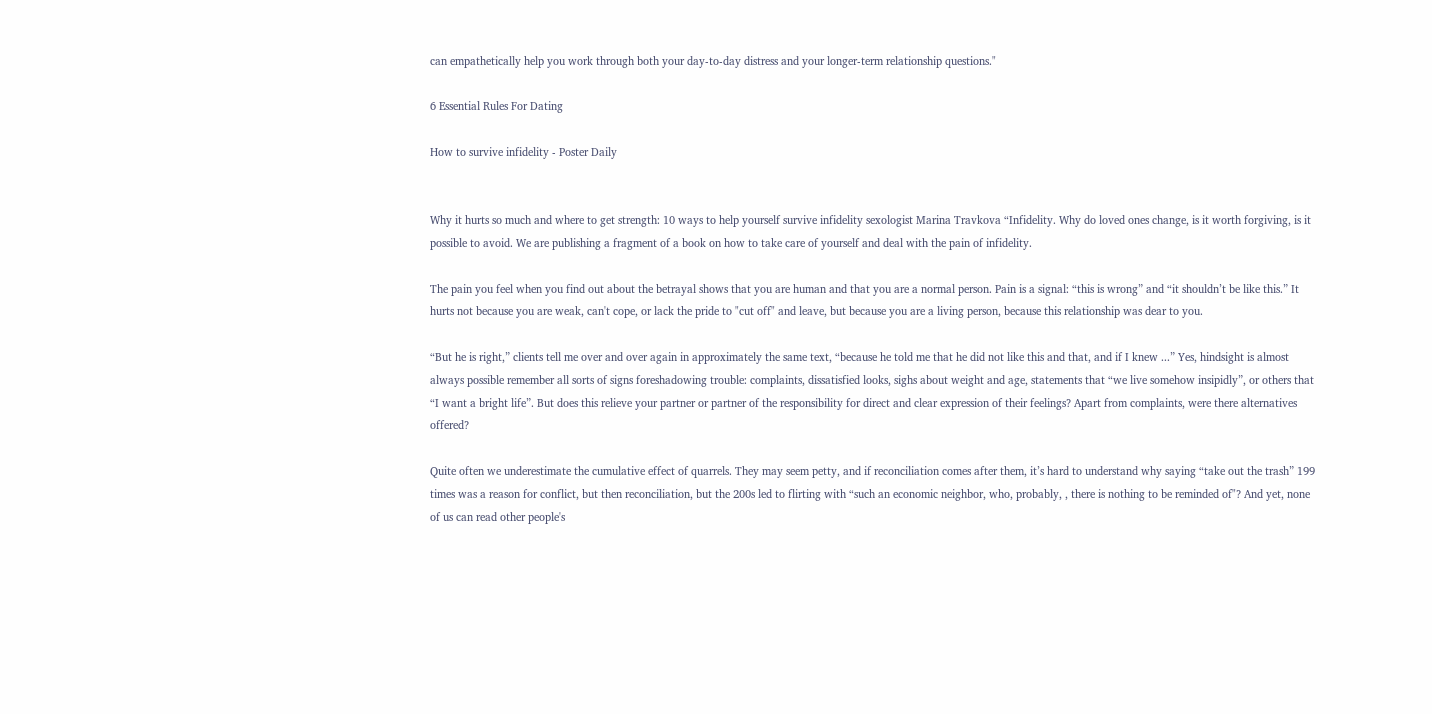can empathetically help you work through both your day-to-day distress and your longer-term relationship questions."

6 Essential Rules For Dating

How to survive infidelity - Poster Daily


Why it hurts so much and where to get strength: 10 ways to help yourself survive infidelity sexologist Marina Travkova “Infidelity. Why do loved ones change, is it worth forgiving, is it possible to avoid. We are publishing a fragment of a book on how to take care of yourself and deal with the pain of infidelity.

The pain you feel when you find out about the betrayal shows that you are human and that you are a normal person. Pain is a signal: “this is wrong” and “it shouldn’t be like this.” It hurts not because you are weak, can't cope, or lack the pride to "cut off" and leave, but because you are a living person, because this relationship was dear to you.

“But he is right,” clients tell me over and over again in approximately the same text, “because he told me that he did not like this and that, and if I knew ...” Yes, hindsight is almost always possible remember all sorts of signs foreshadowing trouble: complaints, dissatisfied looks, sighs about weight and age, statements that “we live somehow insipidly”, or others that “I want a bright life”. But does this relieve your partner or partner of the responsibility for direct and clear expression of their feelings? Apart from complaints, were there alternatives offered?

Quite often we underestimate the cumulative effect of quarrels. They may seem petty, and if reconciliation comes after them, it’s hard to understand why saying “take out the trash” 199 times was a reason for conflict, but then reconciliation, but the 200s led to flirting with “such an economic neighbor, who, probably, , there is nothing to be reminded of"? And yet, none of us can read other people's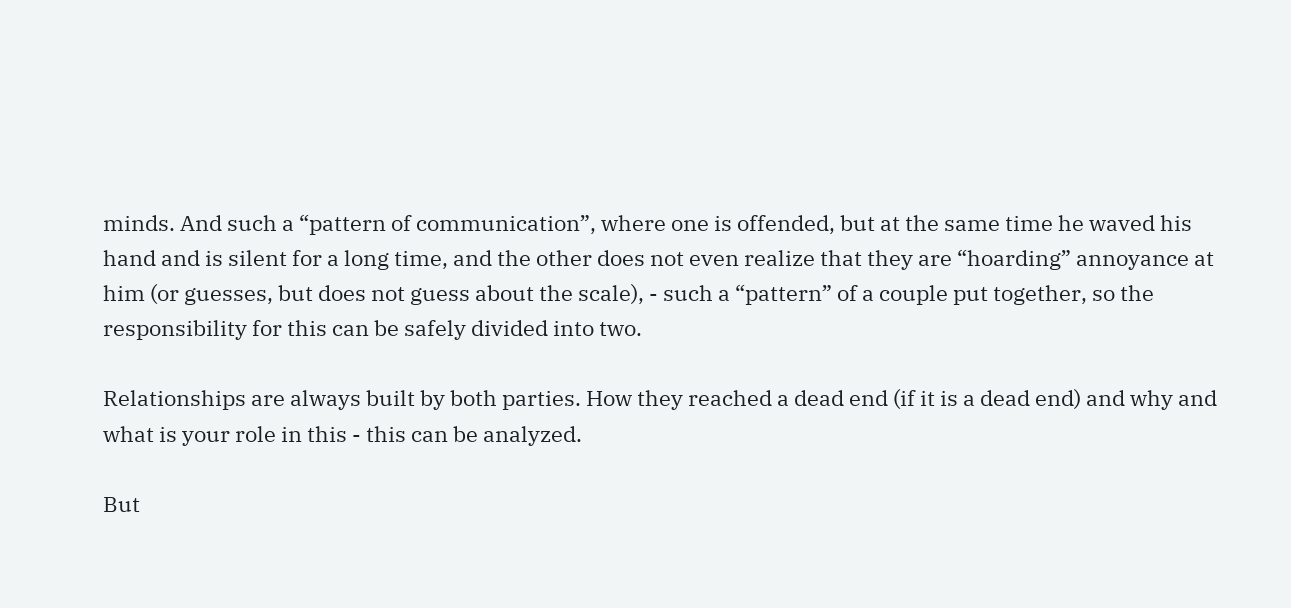minds. And such a “pattern of communication”, where one is offended, but at the same time he waved his hand and is silent for a long time, and the other does not even realize that they are “hoarding” annoyance at him (or guesses, but does not guess about the scale), - such a “pattern” of a couple put together, so the responsibility for this can be safely divided into two.

Relationships are always built by both parties. How they reached a dead end (if it is a dead end) and why and what is your role in this - this can be analyzed.

But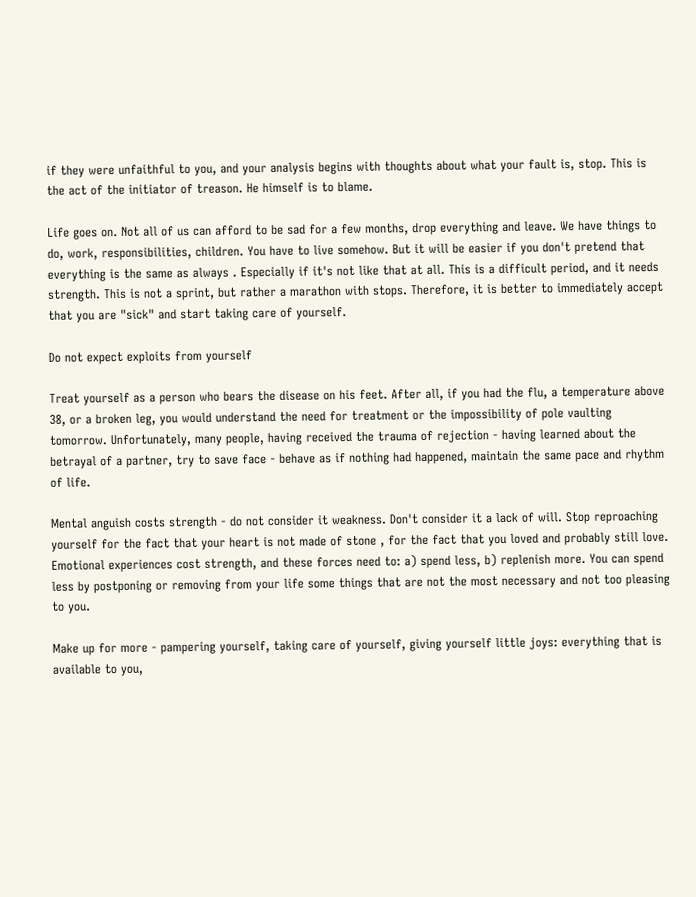if they were unfaithful to you, and your analysis begins with thoughts about what your fault is, stop. This is the act of the initiator of treason. He himself is to blame.

Life goes on. Not all of us can afford to be sad for a few months, drop everything and leave. We have things to do, work, responsibilities, children. You have to live somehow. But it will be easier if you don't pretend that everything is the same as always . Especially if it's not like that at all. This is a difficult period, and it needs strength. This is not a sprint, but rather a marathon with stops. Therefore, it is better to immediately accept that you are "sick" and start taking care of yourself.

Do not expect exploits from yourself

Treat yourself as a person who bears the disease on his feet. After all, if you had the flu, a temperature above 38, or a broken leg, you would understand the need for treatment or the impossibility of pole vaulting tomorrow. Unfortunately, many people, having received the trauma of rejection - having learned about the betrayal of a partner, try to save face - behave as if nothing had happened, maintain the same pace and rhythm of life.

Mental anguish costs strength - do not consider it weakness. Don't consider it a lack of will. Stop reproaching yourself for the fact that your heart is not made of stone , for the fact that you loved and probably still love. Emotional experiences cost strength, and these forces need to: a) spend less, b) replenish more. You can spend less by postponing or removing from your life some things that are not the most necessary and not too pleasing to you.

Make up for more - pampering yourself, taking care of yourself, giving yourself little joys: everything that is available to you,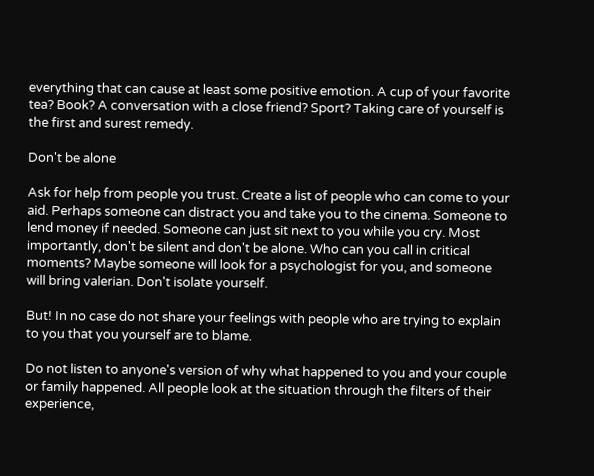everything that can cause at least some positive emotion. A cup of your favorite tea? Book? A conversation with a close friend? Sport? Taking care of yourself is the first and surest remedy.

Don't be alone

Ask for help from people you trust. Create a list of people who can come to your aid. Perhaps someone can distract you and take you to the cinema. Someone to lend money if needed. Someone can just sit next to you while you cry. Most importantly, don't be silent and don't be alone. Who can you call in critical moments? Maybe someone will look for a psychologist for you, and someone will bring valerian. Don't isolate yourself.

But! In no case do not share your feelings with people who are trying to explain to you that you yourself are to blame.

Do not listen to anyone's version of why what happened to you and your couple or family happened. All people look at the situation through the filters of their experience,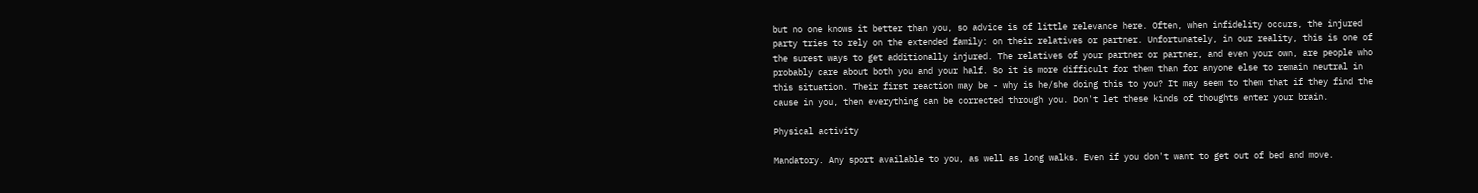but no one knows it better than you, so advice is of little relevance here. Often, when infidelity occurs, the injured party tries to rely on the extended family: on their relatives or partner. Unfortunately, in our reality, this is one of the surest ways to get additionally injured. The relatives of your partner or partner, and even your own, are people who probably care about both you and your half. So it is more difficult for them than for anyone else to remain neutral in this situation. Their first reaction may be - why is he/she doing this to you? It may seem to them that if they find the cause in you, then everything can be corrected through you. Don't let these kinds of thoughts enter your brain.

Physical activity

Mandatory. Any sport available to you, as well as long walks. Even if you don't want to get out of bed and move.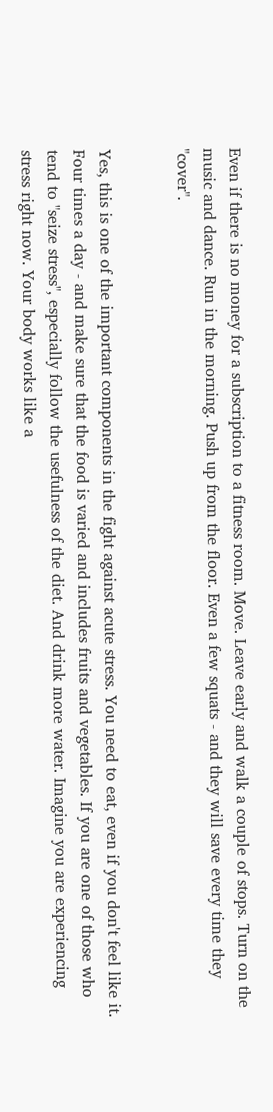Even if there is no money for a subscription to a fitness room. Move. Leave early and walk a couple of stops. Turn on the music and dance. Run in the morning. Push up from the floor. Even a few squats - and they will save every time they "cover".


Yes, this is one of the important components in the fight against acute stress. You need to eat, even if you don't feel like it. Four times a day - and make sure that the food is varied and includes fruits and vegetables. If you are one of those who tend to "seize stress", especially follow the usefulness of the diet. And drink more water. Imagine you are experiencing stress right now. Your body works like a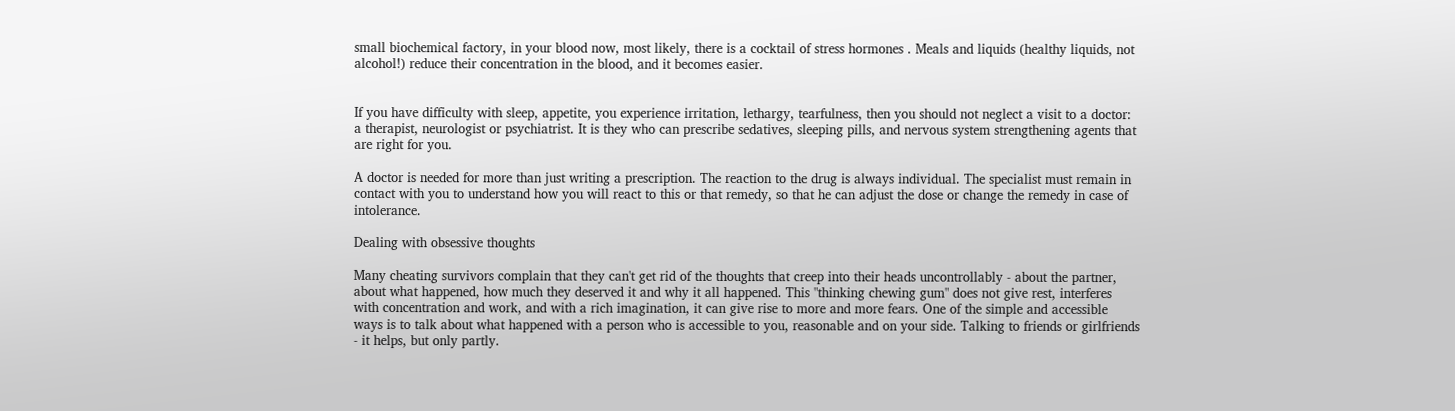small biochemical factory, in your blood now, most likely, there is a cocktail of stress hormones . Meals and liquids (healthy liquids, not alcohol!) reduce their concentration in the blood, and it becomes easier.


If you have difficulty with sleep, appetite, you experience irritation, lethargy, tearfulness, then you should not neglect a visit to a doctor: a therapist, neurologist or psychiatrist. It is they who can prescribe sedatives, sleeping pills, and nervous system strengthening agents that are right for you.

A doctor is needed for more than just writing a prescription. The reaction to the drug is always individual. The specialist must remain in contact with you to understand how you will react to this or that remedy, so that he can adjust the dose or change the remedy in case of intolerance.

Dealing with obsessive thoughts

Many cheating survivors complain that they can't get rid of the thoughts that creep into their heads uncontrollably - about the partner, about what happened, how much they deserved it and why it all happened. This "thinking chewing gum" does not give rest, interferes with concentration and work, and with a rich imagination, it can give rise to more and more fears. One of the simple and accessible ways is to talk about what happened with a person who is accessible to you, reasonable and on your side. Talking to friends or girlfriends - it helps, but only partly.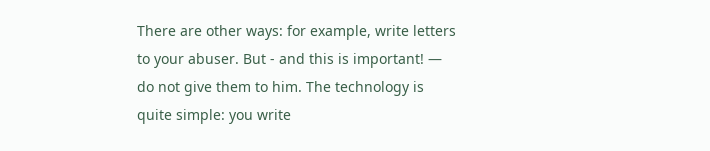There are other ways: for example, write letters to your abuser. But - and this is important! — do not give them to him. The technology is quite simple: you write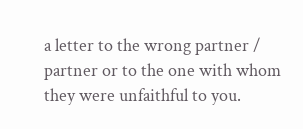a letter to the wrong partner / partner or to the one with whom they were unfaithful to you.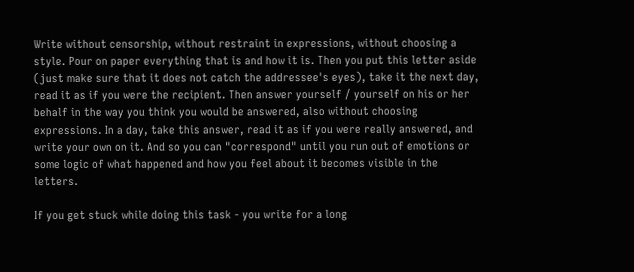Write without censorship, without restraint in expressions, without choosing a style. Pour on paper everything that is and how it is. Then you put this letter aside (just make sure that it does not catch the addressee's eyes), take it the next day, read it as if you were the recipient. Then answer yourself / yourself on his or her behalf in the way you think you would be answered, also without choosing expressions. In a day, take this answer, read it as if you were really answered, and write your own on it. And so you can "correspond" until you run out of emotions or some logic of what happened and how you feel about it becomes visible in the letters.

If you get stuck while doing this task - you write for a long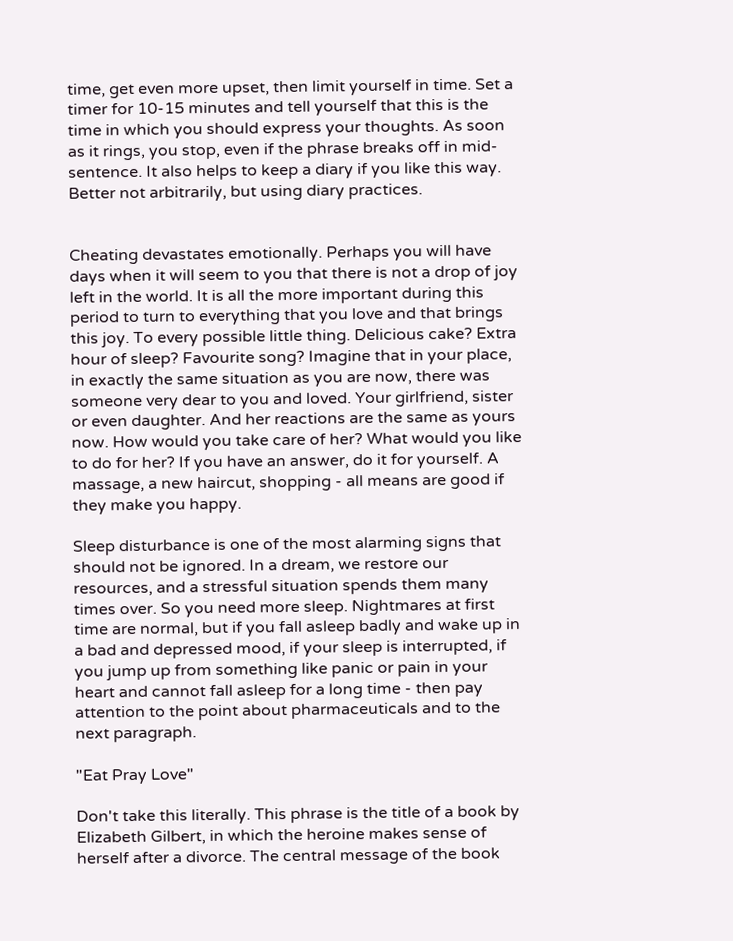time, get even more upset, then limit yourself in time. Set a timer for 10-15 minutes and tell yourself that this is the time in which you should express your thoughts. As soon as it rings, you stop, even if the phrase breaks off in mid-sentence. It also helps to keep a diary if you like this way. Better not arbitrarily, but using diary practices.


Cheating devastates emotionally. Perhaps you will have days when it will seem to you that there is not a drop of joy left in the world. It is all the more important during this period to turn to everything that you love and that brings this joy. To every possible little thing. Delicious cake? Extra hour of sleep? Favourite song? Imagine that in your place, in exactly the same situation as you are now, there was someone very dear to you and loved. Your girlfriend, sister or even daughter. And her reactions are the same as yours now. How would you take care of her? What would you like to do for her? If you have an answer, do it for yourself. A massage, a new haircut, shopping - all means are good if they make you happy.

Sleep disturbance is one of the most alarming signs that should not be ignored. In a dream, we restore our resources, and a stressful situation spends them many times over. So you need more sleep. Nightmares at first time are normal, but if you fall asleep badly and wake up in a bad and depressed mood, if your sleep is interrupted, if you jump up from something like panic or pain in your heart and cannot fall asleep for a long time - then pay attention to the point about pharmaceuticals and to the next paragraph.

"Eat Pray Love"

Don't take this literally. This phrase is the title of a book by Elizabeth Gilbert, in which the heroine makes sense of herself after a divorce. The central message of the book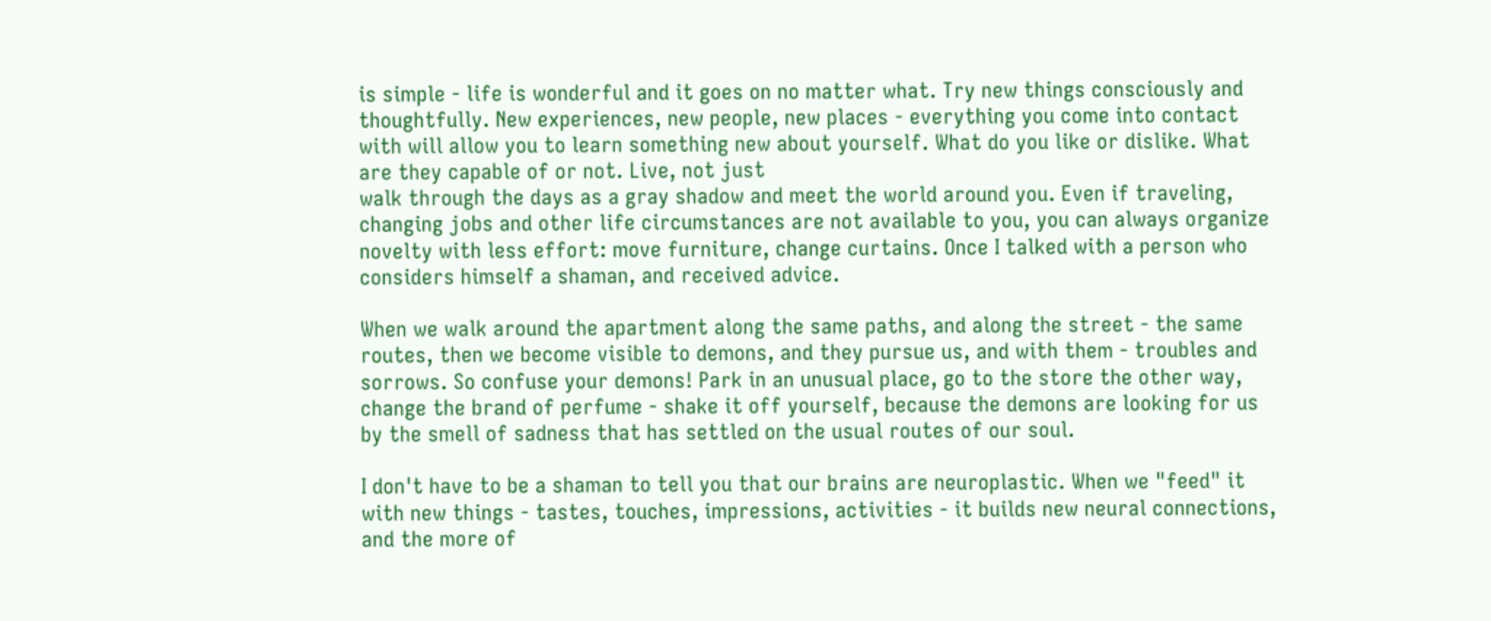is simple - life is wonderful and it goes on no matter what. Try new things consciously and thoughtfully. New experiences, new people, new places - everything you come into contact with will allow you to learn something new about yourself. What do you like or dislike. What are they capable of or not. Live, not just
walk through the days as a gray shadow and meet the world around you. Even if traveling, changing jobs and other life circumstances are not available to you, you can always organize novelty with less effort: move furniture, change curtains. Once I talked with a person who considers himself a shaman, and received advice.

When we walk around the apartment along the same paths, and along the street - the same routes, then we become visible to demons, and they pursue us, and with them - troubles and sorrows. So confuse your demons! Park in an unusual place, go to the store the other way, change the brand of perfume - shake it off yourself, because the demons are looking for us by the smell of sadness that has settled on the usual routes of our soul.

I don't have to be a shaman to tell you that our brains are neuroplastic. When we "feed" it with new things - tastes, touches, impressions, activities - it builds new neural connections, and the more of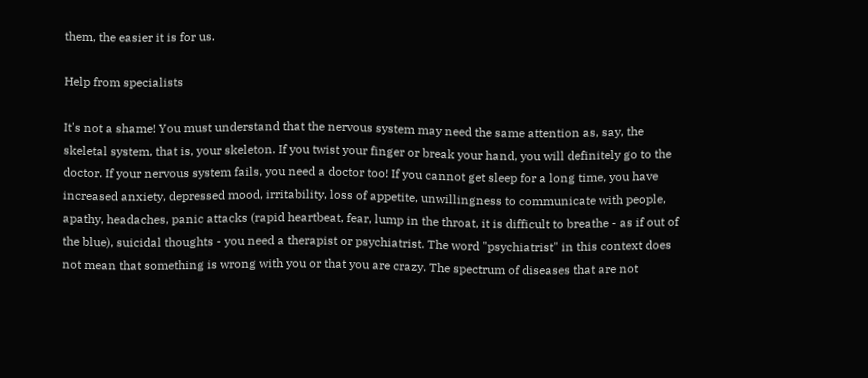them, the easier it is for us.

Help from specialists

It's not a shame! You must understand that the nervous system may need the same attention as, say, the skeletal system, that is, your skeleton. If you twist your finger or break your hand, you will definitely go to the doctor. If your nervous system fails, you need a doctor too! If you cannot get sleep for a long time, you have increased anxiety, depressed mood, irritability, loss of appetite, unwillingness to communicate with people, apathy, headaches, panic attacks (rapid heartbeat, fear, lump in the throat, it is difficult to breathe - as if out of the blue), suicidal thoughts - you need a therapist or psychiatrist. The word "psychiatrist" in this context does not mean that something is wrong with you or that you are crazy. The spectrum of diseases that are not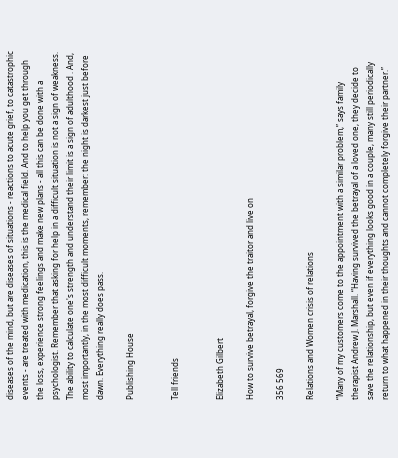diseases of the mind, but are diseases of situations - reactions to acute grief, to catastrophic events - are treated with medication, this is the medical field. And to help you get through the loss, experience strong feelings and make new plans - all this can be done with a psychologist. Remember that asking for help in a difficult situation is not a sign of weakness. The ability to calculate one's strength and understand their limit is a sign of adulthood . And, most importantly, in the most difficult moments, remember: the night is darkest just before dawn. Everything really does pass.

Publishing House


Tell friends


Elizabeth Gilbert

How to survive betrayal, forgive the traitor and live on

356 569

Relations and Women crisis of relations

“Many of my customers come to the appointment with a similar problem,” says family therapist Andrew J. Marshall. “Having survived the betrayal of a loved one, they decide to save the relationship, but even if everything looks good in a couple, many still periodically return to what happened in their thoughts and cannot completely forgive their partner.”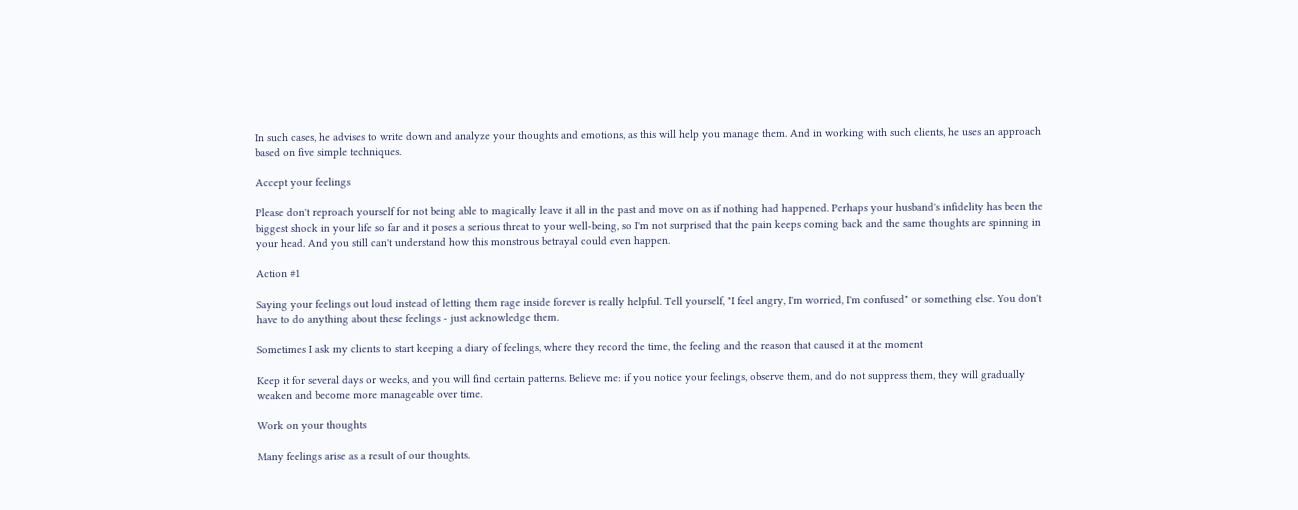In such cases, he advises to write down and analyze your thoughts and emotions, as this will help you manage them. And in working with such clients, he uses an approach based on five simple techniques.

Accept your feelings

Please don't reproach yourself for not being able to magically leave it all in the past and move on as if nothing had happened. Perhaps your husband's infidelity has been the biggest shock in your life so far and it poses a serious threat to your well-being, so I'm not surprised that the pain keeps coming back and the same thoughts are spinning in your head. And you still can't understand how this monstrous betrayal could even happen.

Action #1

Saying your feelings out loud instead of letting them rage inside forever is really helpful. Tell yourself, "I feel angry, I'm worried, I'm confused" or something else. You don't have to do anything about these feelings - just acknowledge them.

Sometimes I ask my clients to start keeping a diary of feelings, where they record the time, the feeling and the reason that caused it at the moment

Keep it for several days or weeks, and you will find certain patterns. Believe me: if you notice your feelings, observe them, and do not suppress them, they will gradually weaken and become more manageable over time.

Work on your thoughts

Many feelings arise as a result of our thoughts.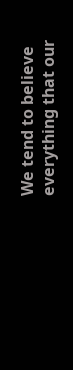We tend to believe everything that our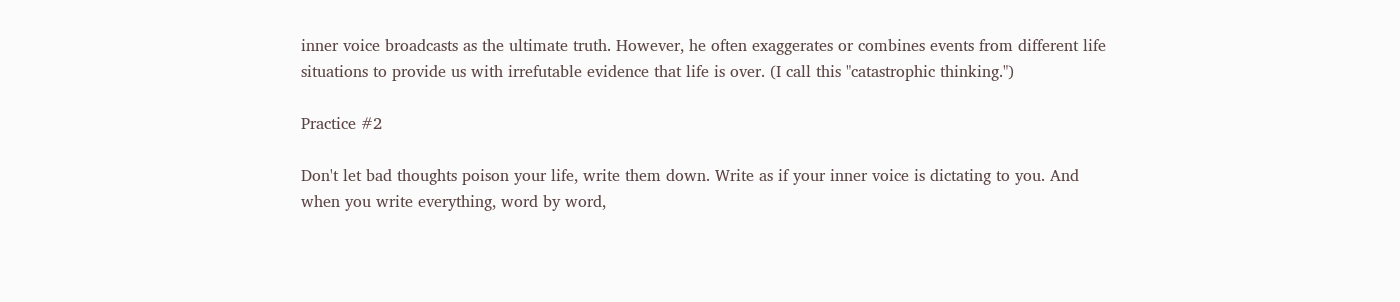inner voice broadcasts as the ultimate truth. However, he often exaggerates or combines events from different life situations to provide us with irrefutable evidence that life is over. (I call this "catastrophic thinking.")

Practice #2

Don't let bad thoughts poison your life, write them down. Write as if your inner voice is dictating to you. And when you write everything, word by word,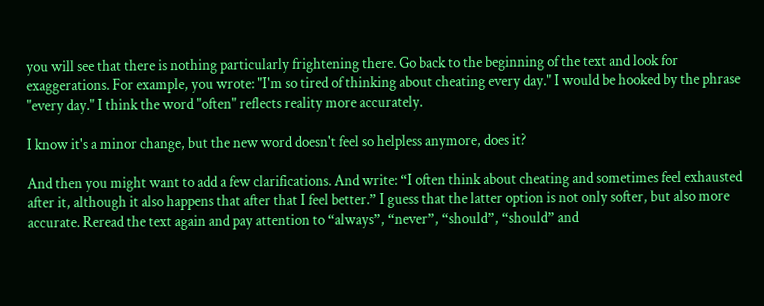you will see that there is nothing particularly frightening there. Go back to the beginning of the text and look for exaggerations. For example, you wrote: "I'm so tired of thinking about cheating every day." I would be hooked by the phrase "every day." I think the word "often" reflects reality more accurately.

I know it's a minor change, but the new word doesn't feel so helpless anymore, does it?

And then you might want to add a few clarifications. And write: “I often think about cheating and sometimes feel exhausted after it, although it also happens that after that I feel better.” I guess that the latter option is not only softer, but also more accurate. Reread the text again and pay attention to “always”, “never”, “should”, “should” and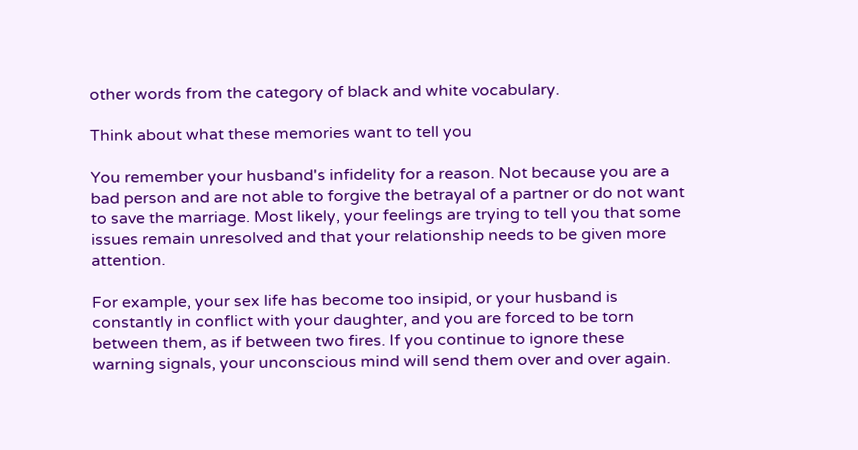other words from the category of black and white vocabulary.

Think about what these memories want to tell you

You remember your husband's infidelity for a reason. Not because you are a bad person and are not able to forgive the betrayal of a partner or do not want to save the marriage. Most likely, your feelings are trying to tell you that some issues remain unresolved and that your relationship needs to be given more attention.

For example, your sex life has become too insipid, or your husband is constantly in conflict with your daughter, and you are forced to be torn between them, as if between two fires. If you continue to ignore these warning signals, your unconscious mind will send them over and over again.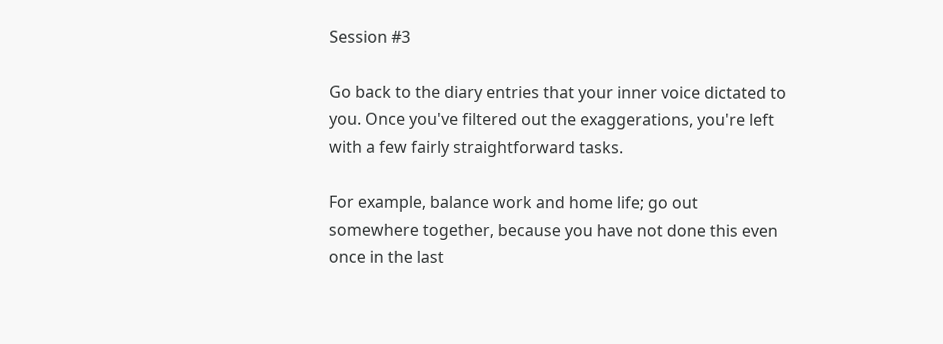Session #3

Go back to the diary entries that your inner voice dictated to you. Once you've filtered out the exaggerations, you're left with a few fairly straightforward tasks.

For example, balance work and home life; go out somewhere together, because you have not done this even once in the last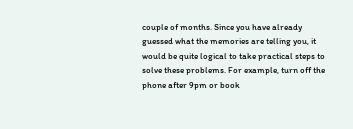couple of months. Since you have already guessed what the memories are telling you, it would be quite logical to take practical steps to solve these problems. For example, turn off the phone after 9pm or book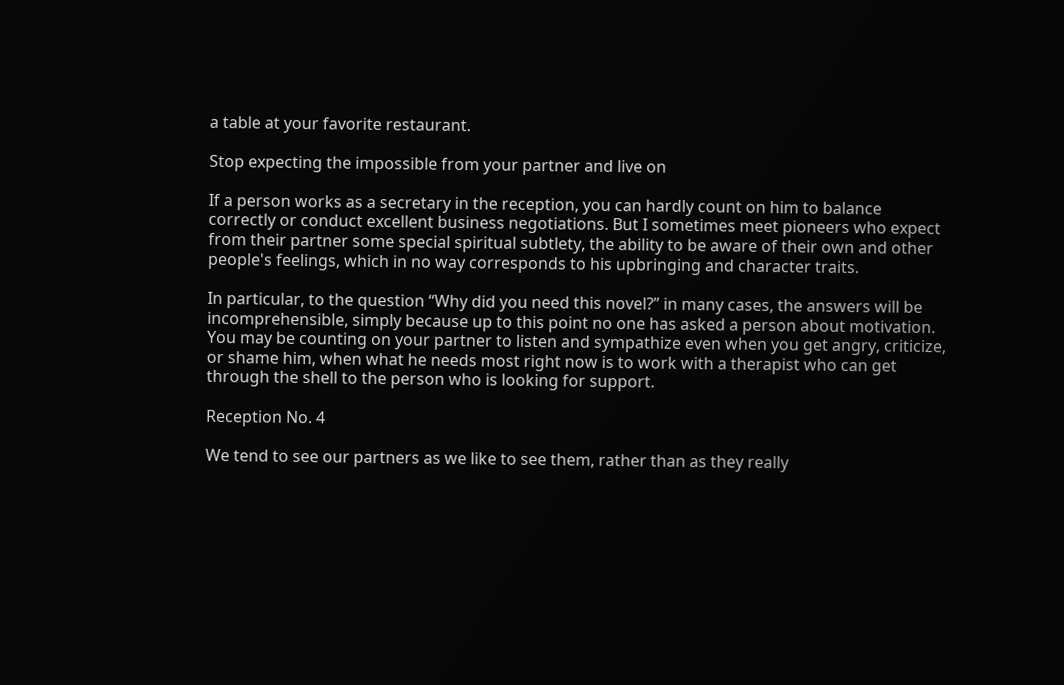a table at your favorite restaurant.

Stop expecting the impossible from your partner and live on

If a person works as a secretary in the reception, you can hardly count on him to balance correctly or conduct excellent business negotiations. But I sometimes meet pioneers who expect from their partner some special spiritual subtlety, the ability to be aware of their own and other people's feelings, which in no way corresponds to his upbringing and character traits.

In particular, to the question “Why did you need this novel?” in many cases, the answers will be incomprehensible, simply because up to this point no one has asked a person about motivation. You may be counting on your partner to listen and sympathize even when you get angry, criticize, or shame him, when what he needs most right now is to work with a therapist who can get through the shell to the person who is looking for support.

Reception No. 4

We tend to see our partners as we like to see them, rather than as they really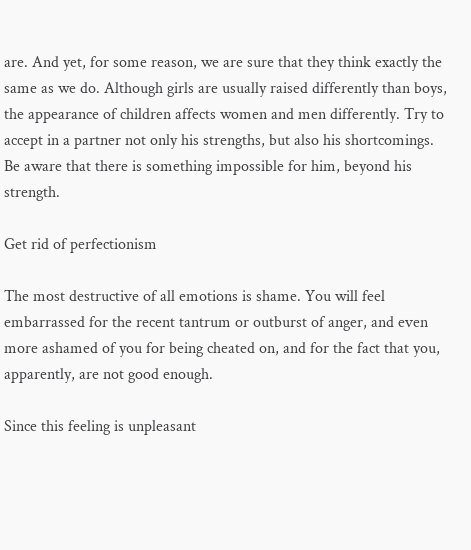are. And yet, for some reason, we are sure that they think exactly the same as we do. Although girls are usually raised differently than boys, the appearance of children affects women and men differently. Try to accept in a partner not only his strengths, but also his shortcomings. Be aware that there is something impossible for him, beyond his strength.

Get rid of perfectionism

The most destructive of all emotions is shame. You will feel embarrassed for the recent tantrum or outburst of anger, and even more ashamed of you for being cheated on, and for the fact that you, apparently, are not good enough.

Since this feeling is unpleasant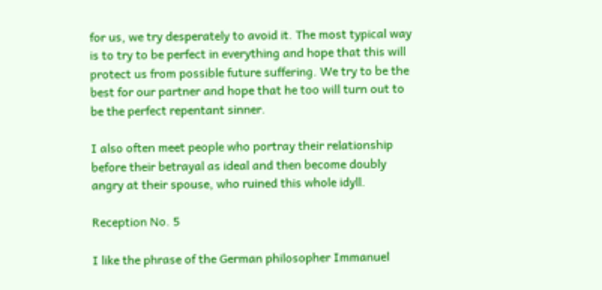for us, we try desperately to avoid it. The most typical way is to try to be perfect in everything and hope that this will protect us from possible future suffering. We try to be the best for our partner and hope that he too will turn out to be the perfect repentant sinner.

I also often meet people who portray their relationship before their betrayal as ideal and then become doubly angry at their spouse, who ruined this whole idyll.

Reception No. 5

I like the phrase of the German philosopher Immanuel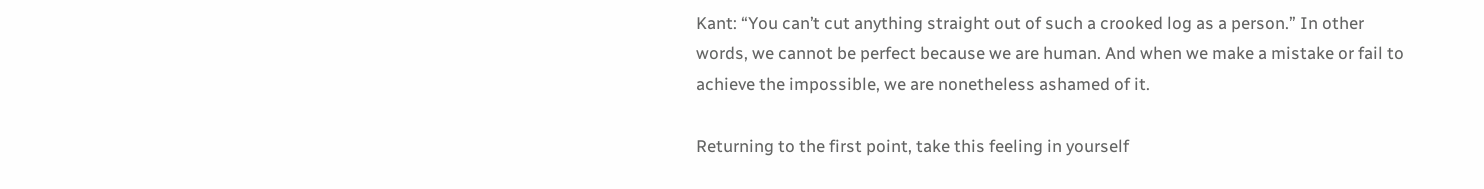Kant: “You can’t cut anything straight out of such a crooked log as a person.” In other words, we cannot be perfect because we are human. And when we make a mistake or fail to achieve the impossible, we are nonetheless ashamed of it.

Returning to the first point, take this feeling in yourself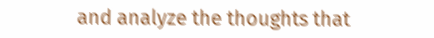and analyze the thoughts that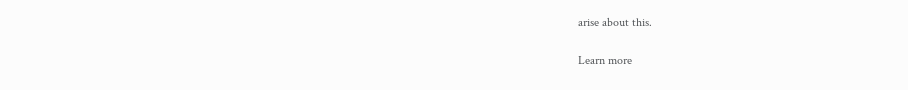arise about this.

Learn more